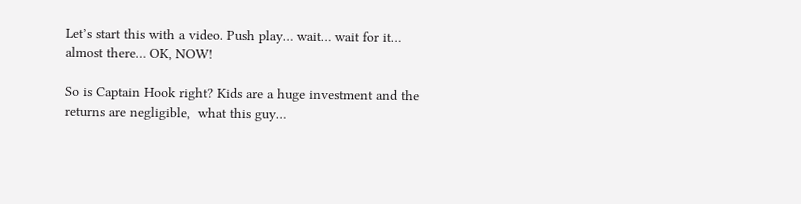Let’s start this with a video. Push play… wait… wait for it… almost there… OK, NOW!

So is Captain Hook right? Kids are a huge investment and the returns are negligible,  what this guy…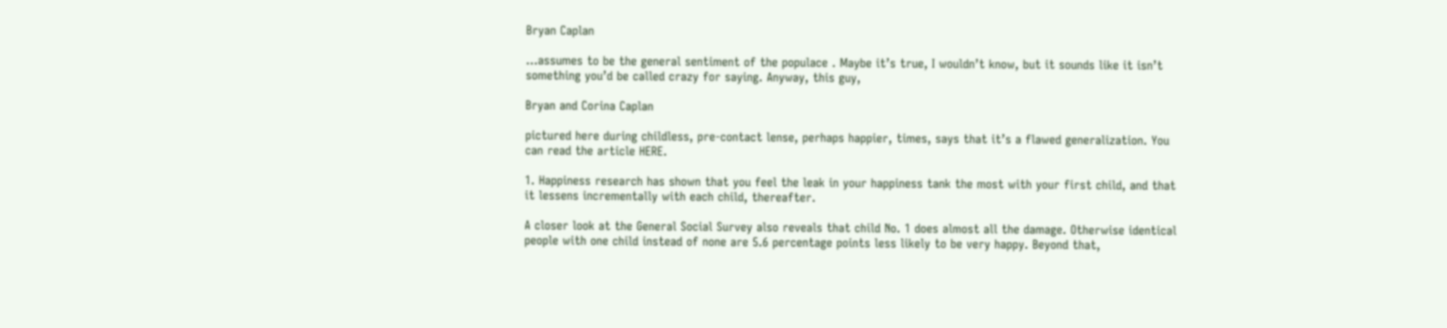Bryan Caplan

…assumes to be the general sentiment of the populace . Maybe it’s true, I wouldn’t know, but it sounds like it isn’t something you’d be called crazy for saying. Anyway, this guy,

Bryan and Corina Caplan

pictured here during childless, pre-contact lense, perhaps happier, times, says that it’s a flawed generalization. You can read the article HERE.

1. Happiness research has shown that you feel the leak in your happiness tank the most with your first child, and that it lessens incrementally with each child, thereafter.

A closer look at the General Social Survey also reveals that child No. 1 does almost all the damage. Otherwise identical people with one child instead of none are 5.6 percentage points less likely to be very happy. Beyond that,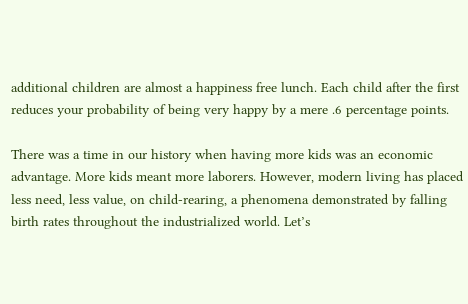additional children are almost a happiness free lunch. Each child after the first reduces your probability of being very happy by a mere .6 percentage points.

There was a time in our history when having more kids was an economic advantage. More kids meant more laborers. However, modern living has placed less need, less value, on child-rearing, a phenomena demonstrated by falling birth rates throughout the industrialized world. Let’s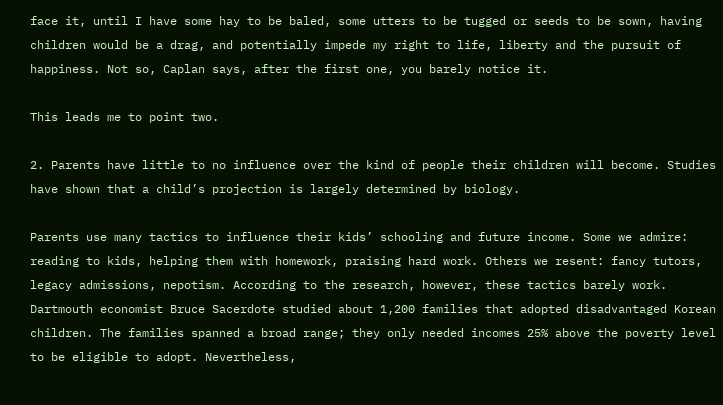face it, until I have some hay to be baled, some utters to be tugged or seeds to be sown, having children would be a drag, and potentially impede my right to life, liberty and the pursuit of happiness. Not so, Caplan says, after the first one, you barely notice it.

This leads me to point two.

2. Parents have little to no influence over the kind of people their children will become. Studies have shown that a child’s projection is largely determined by biology.

Parents use many tactics to influence their kids’ schooling and future income. Some we admire: reading to kids, helping them with homework, praising hard work. Others we resent: fancy tutors, legacy admissions, nepotism. According to the research, however, these tactics barely work. Dartmouth economist Bruce Sacerdote studied about 1,200 families that adopted disadvantaged Korean children. The families spanned a broad range; they only needed incomes 25% above the poverty level to be eligible to adopt. Nevertheless,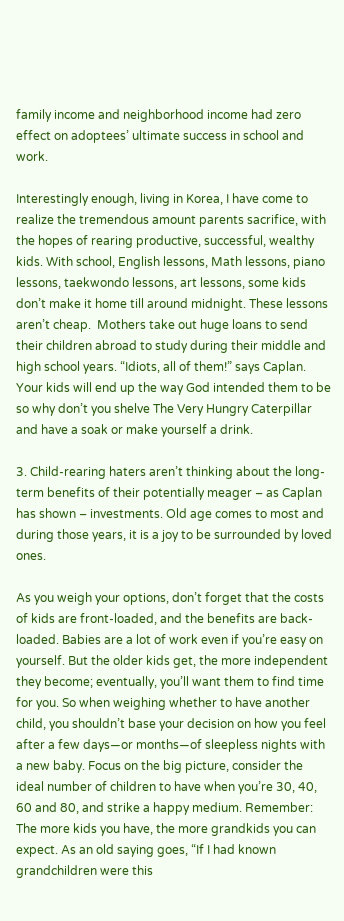family income and neighborhood income had zero effect on adoptees’ ultimate success in school and work.

Interestingly enough, living in Korea, I have come to realize the tremendous amount parents sacrifice, with the hopes of rearing productive, successful, wealthy kids. With school, English lessons, Math lessons, piano lessons, taekwondo lessons, art lessons, some kids don’t make it home till around midnight. These lessons aren’t cheap.  Mothers take out huge loans to send their children abroad to study during their middle and high school years. “Idiots, all of them!” says Caplan. Your kids will end up the way God intended them to be so why don’t you shelve The Very Hungry Caterpillar and have a soak or make yourself a drink.

3. Child-rearing haters aren’t thinking about the long-term benefits of their potentially meager – as Caplan has shown – investments. Old age comes to most and during those years, it is a joy to be surrounded by loved ones.

As you weigh your options, don’t forget that the costs of kids are front-loaded, and the benefits are back-loaded. Babies are a lot of work even if you’re easy on yourself. But the older kids get, the more independent they become; eventually, you’ll want them to find time for you. So when weighing whether to have another child, you shouldn’t base your decision on how you feel after a few days—or months—of sleepless nights with a new baby. Focus on the big picture, consider the ideal number of children to have when you’re 30, 40, 60 and 80, and strike a happy medium. Remember: The more kids you have, the more grandkids you can expect. As an old saying goes, “If I had known grandchildren were this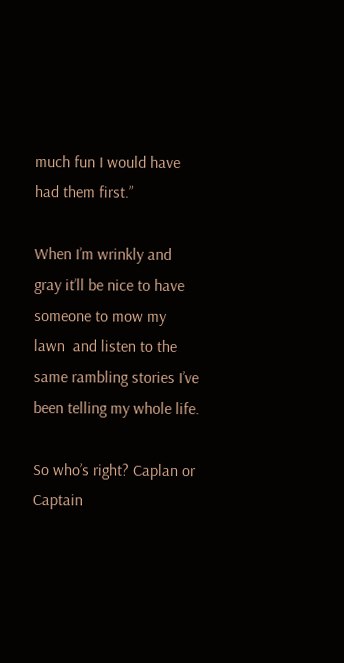much fun I would have had them first.”

When I’m wrinkly and gray it’ll be nice to have someone to mow my lawn  and listen to the same rambling stories I’ve been telling my whole life.

So who’s right? Caplan or Captain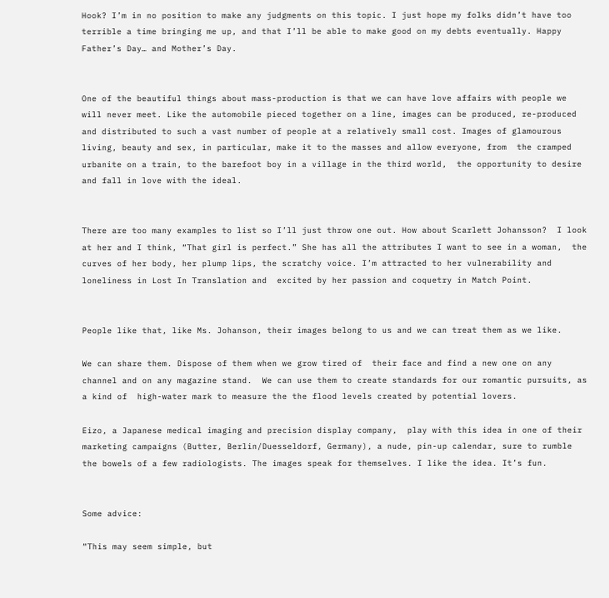Hook? I’m in no position to make any judgments on this topic. I just hope my folks didn’t have too terrible a time bringing me up, and that I’ll be able to make good on my debts eventually. Happy Father’s Day… and Mother’s Day.


One of the beautiful things about mass-production is that we can have love affairs with people we will never meet. Like the automobile pieced together on a line, images can be produced, re-produced and distributed to such a vast number of people at a relatively small cost. Images of glamourous living, beauty and sex, in particular, make it to the masses and allow everyone, from  the cramped urbanite on a train, to the barefoot boy in a village in the third world,  the opportunity to desire and fall in love with the ideal.


There are too many examples to list so I’ll just throw one out. How about Scarlett Johansson?  I look at her and I think, “That girl is perfect.” She has all the attributes I want to see in a woman,  the curves of her body, her plump lips, the scratchy voice. I’m attracted to her vulnerability and loneliness in Lost In Translation and  excited by her passion and coquetry in Match Point.


People like that, like Ms. Johanson, their images belong to us and we can treat them as we like.

We can share them. Dispose of them when we grow tired of  their face and find a new one on any channel and on any magazine stand.  We can use them to create standards for our romantic pursuits, as a kind of  high-water mark to measure the the flood levels created by potential lovers.

Eizo, a Japanese medical imaging and precision display company,  play with this idea in one of their marketing campaigns (Butter, Berlin/Duesseldorf, Germany), a nude, pin-up calendar, sure to rumble the bowels of a few radiologists. The images speak for themselves. I like the idea. It’s fun.


Some advice:

“This may seem simple, but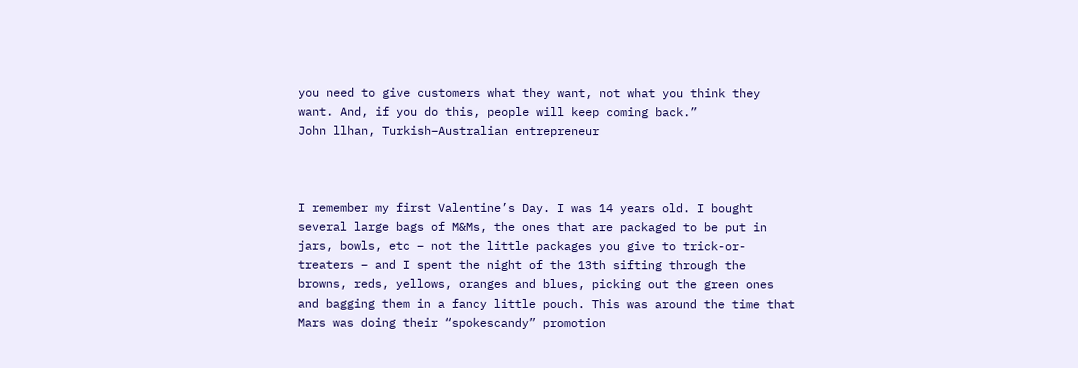you need to give customers what they want, not what you think they want. And, if you do this, people will keep coming back.”
John llhan, Turkish–Australian entrepreneur



I remember my first Valentine’s Day. I was 14 years old. I bought several large bags of M&Ms, the ones that are packaged to be put in jars, bowls, etc – not the little packages you give to trick-or-treaters – and I spent the night of the 13th sifting through the browns, reds, yellows, oranges and blues, picking out the green ones and bagging them in a fancy little pouch. This was around the time that Mars was doing their “spokescandy” promotion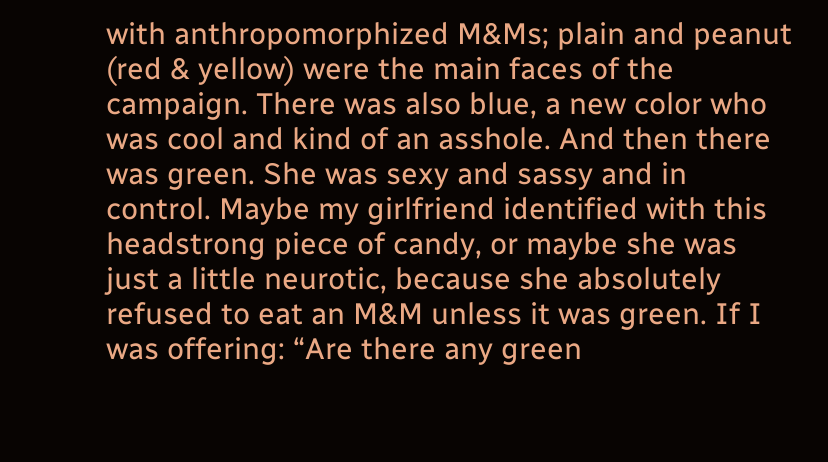with anthropomorphized M&Ms; plain and peanut (red & yellow) were the main faces of the campaign. There was also blue, a new color who was cool and kind of an asshole. And then there was green. She was sexy and sassy and in control. Maybe my girlfriend identified with this headstrong piece of candy, or maybe she was just a little neurotic, because she absolutely refused to eat an M&M unless it was green. If I was offering: “Are there any green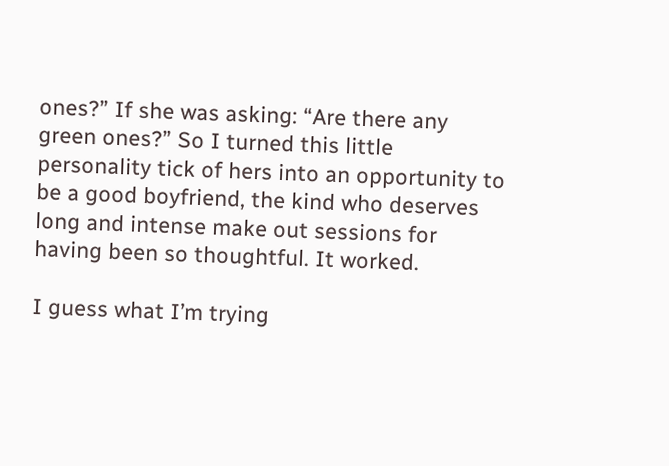ones?” If she was asking: “Are there any green ones?” So I turned this little personality tick of hers into an opportunity to be a good boyfriend, the kind who deserves long and intense make out sessions for having been so thoughtful. It worked.

I guess what I’m trying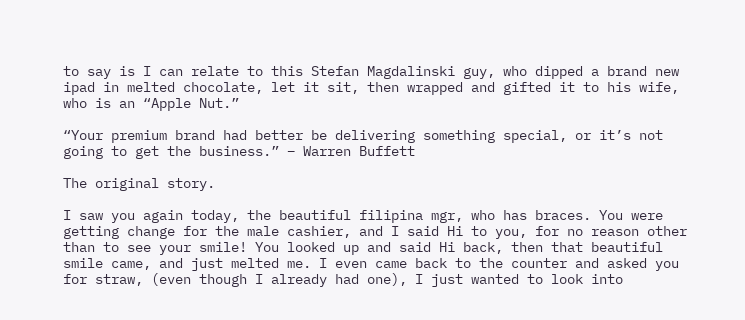to say is I can relate to this Stefan Magdalinski guy, who dipped a brand new ipad in melted chocolate, let it sit, then wrapped and gifted it to his wife, who is an “Apple Nut.”

“Your premium brand had better be delivering something special, or it’s not going to get the business.” – Warren Buffett

The original story.

I saw you again today, the beautiful filipina mgr, who has braces. You were getting change for the male cashier, and I said Hi to you, for no reason other than to see your smile! You looked up and said Hi back, then that beautiful smile came, and just melted me. I even came back to the counter and asked you for straw, (even though I already had one), I just wanted to look into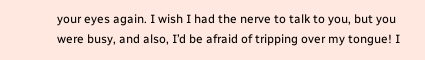your eyes again. I wish I had the nerve to talk to you, but you were busy, and also, I’d be afraid of tripping over my tongue! I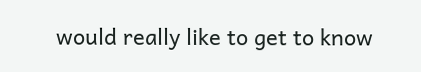would really like to get to know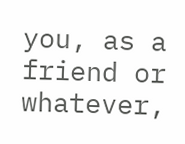you, as a friend or whatever,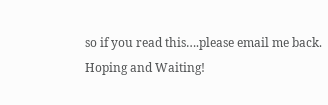so if you read this….please email me back.
Hoping and Waiting!